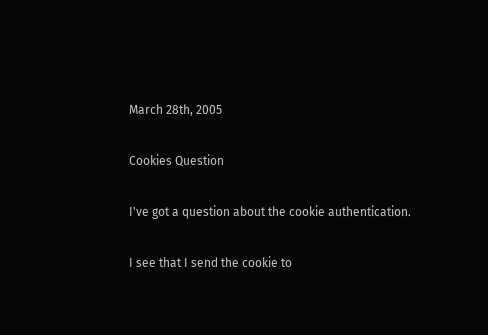March 28th, 2005

Cookies Question

I've got a question about the cookie authentication.

I see that I send the cookie to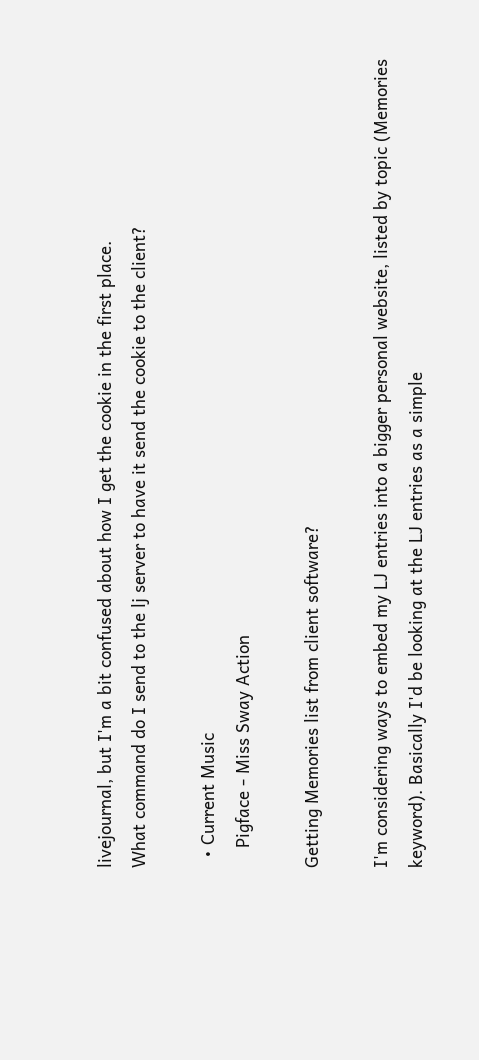livejournal, but I'm a bit confused about how I get the cookie in the first place.
What command do I send to the lj server to have it send the cookie to the client?

  • Current Music
    Pigface - Miss Sway Action

Getting Memories list from client software?

I'm considering ways to embed my LJ entries into a bigger personal website, listed by topic (Memories keyword). Basically I'd be looking at the LJ entries as a simple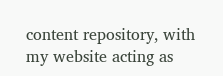content repository, with my website acting as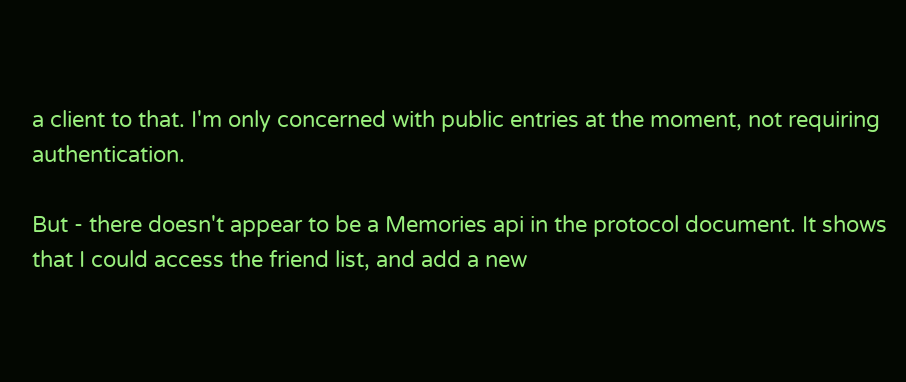a client to that. I'm only concerned with public entries at the moment, not requiring authentication.

But - there doesn't appear to be a Memories api in the protocol document. It shows that I could access the friend list, and add a new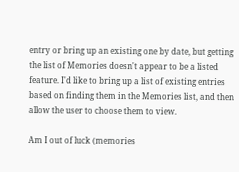entry or bring up an existing one by date, but getting the list of Memories doesn't appear to be a listed feature. I'd like to bring up a list of existing entries based on finding them in the Memories list, and then allow the user to choose them to view.

Am I out of luck (memories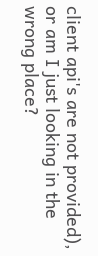client api's are not provided), or am I just looking in the wrong place?